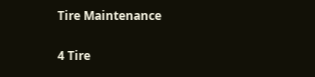Tire Maintenance

4 Tire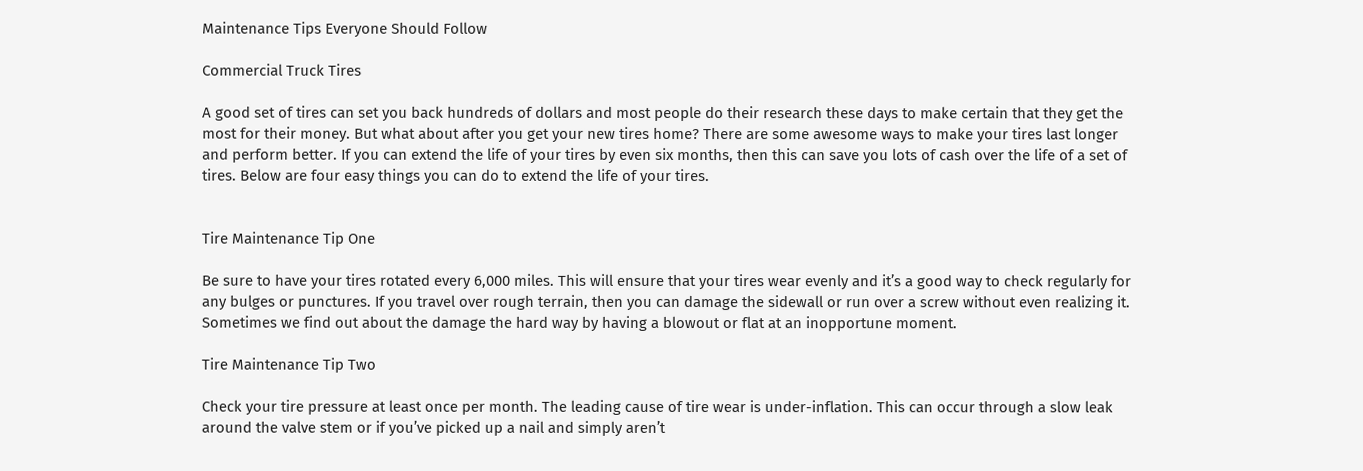Maintenance Tips Everyone Should Follow

Commercial Truck Tires

A good set of tires can set you back hundreds of dollars and most people do their research these days to make certain that they get the most for their money. But what about after you get your new tires home? There are some awesome ways to make your tires last longer and perform better. If you can extend the life of your tires by even six months, then this can save you lots of cash over the life of a set of tires. Below are four easy things you can do to extend the life of your tires.


Tire Maintenance Tip One

Be sure to have your tires rotated every 6,000 miles. This will ensure that your tires wear evenly and it’s a good way to check regularly for any bulges or punctures. If you travel over rough terrain, then you can damage the sidewall or run over a screw without even realizing it. Sometimes we find out about the damage the hard way by having a blowout or flat at an inopportune moment.

Tire Maintenance Tip Two

Check your tire pressure at least once per month. The leading cause of tire wear is under-inflation. This can occur through a slow leak around the valve stem or if you’ve picked up a nail and simply aren’t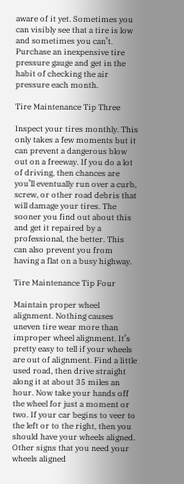aware of it yet. Sometimes you can visibly see that a tire is low and sometimes you can’t. Purchase an inexpensive tire pressure gauge and get in the habit of checking the air pressure each month.

Tire Maintenance Tip Three

Inspect your tires monthly. This only takes a few moments but it can prevent a dangerous blow out on a freeway. If you do a lot of driving, then chances are you’ll eventually run over a curb, screw, or other road debris that will damage your tires. The sooner you find out about this and get it repaired by a professional, the better. This can also prevent you from having a flat on a busy highway.

Tire Maintenance Tip Four

Maintain proper wheel alignment. Nothing causes uneven tire wear more than improper wheel alignment. It’s pretty easy to tell if your wheels are out of alignment. Find a little used road, then drive straight along it at about 35 miles an hour. Now take your hands off the wheel for just a moment or two. If your car begins to veer to the left or to the right, then you should have your wheels aligned. Other signs that you need your wheels aligned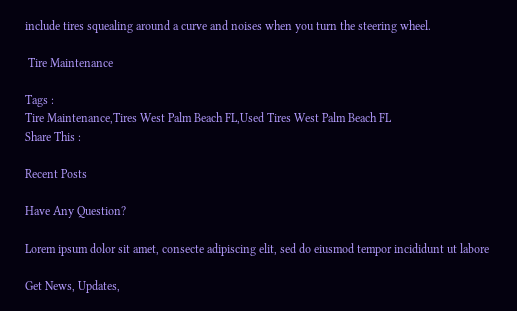include tires squealing around a curve and noises when you turn the steering wheel.

 Tire Maintenance

Tags :
Tire Maintenance,Tires West Palm Beach FL,Used Tires West Palm Beach FL
Share This :

Recent Posts

Have Any Question?

Lorem ipsum dolor sit amet, consecte adipiscing elit, sed do eiusmod tempor incididunt ut labore

Get News, Updates,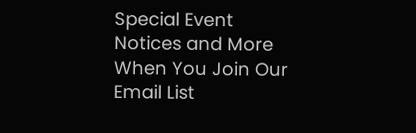Special Event Notices and More When You Join Our Email List